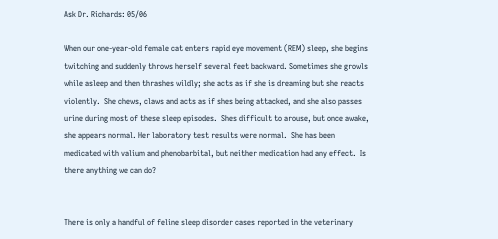Ask Dr. Richards: 05/06

When our one-year-old female cat enters rapid eye movement (REM) sleep, she begins twitching and suddenly throws herself several feet backward. Sometimes she growls while asleep and then thrashes wildly; she acts as if she is dreaming but she reacts violently.  She chews, claws and acts as if shes being attacked, and she also passes urine during most of these sleep episodes.  Shes difficult to arouse, but once awake, she appears normal. Her laboratory test results were normal.  She has been medicated with valium and phenobarbital, but neither medication had any effect.  Is there anything we can do?


There is only a handful of feline sleep disorder cases reported in the veterinary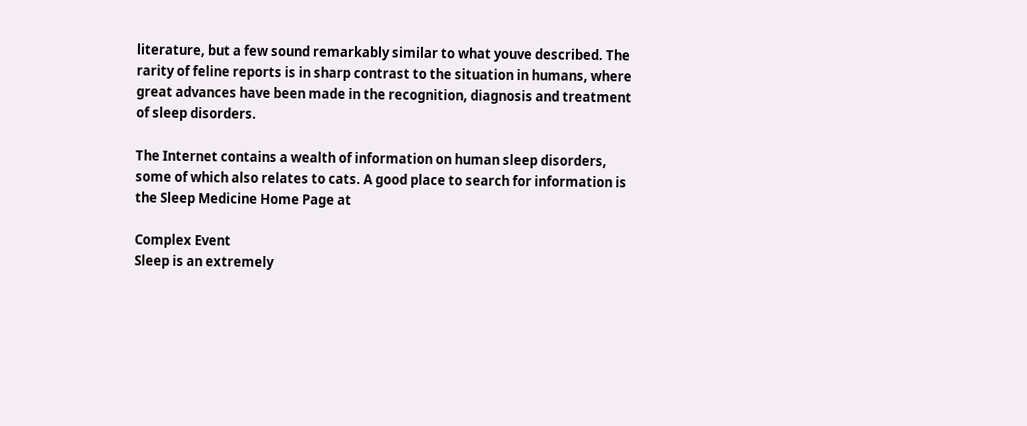literature, but a few sound remarkably similar to what youve described. The rarity of feline reports is in sharp contrast to the situation in humans, where great advances have been made in the recognition, diagnosis and treatment of sleep disorders.

The Internet contains a wealth of information on human sleep disorders, some of which also relates to cats. A good place to search for information is the Sleep Medicine Home Page at

Complex Event
Sleep is an extremely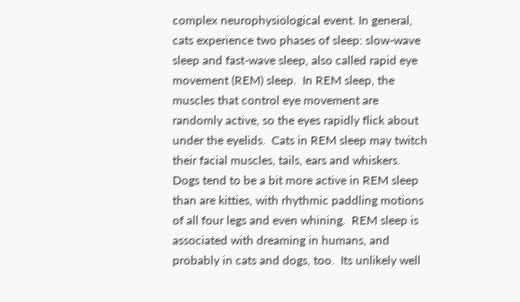complex neurophysiological event. In general, cats experience two phases of sleep: slow-wave sleep and fast-wave sleep, also called rapid eye movement (REM) sleep.  In REM sleep, the muscles that control eye movement are randomly active, so the eyes rapidly flick about under the eyelids.  Cats in REM sleep may twitch their facial muscles, tails, ears and whiskers. Dogs tend to be a bit more active in REM sleep than are kitties, with rhythmic paddling motions of all four legs and even whining.  REM sleep is associated with dreaming in humans, and probably in cats and dogs, too.  Its unlikely well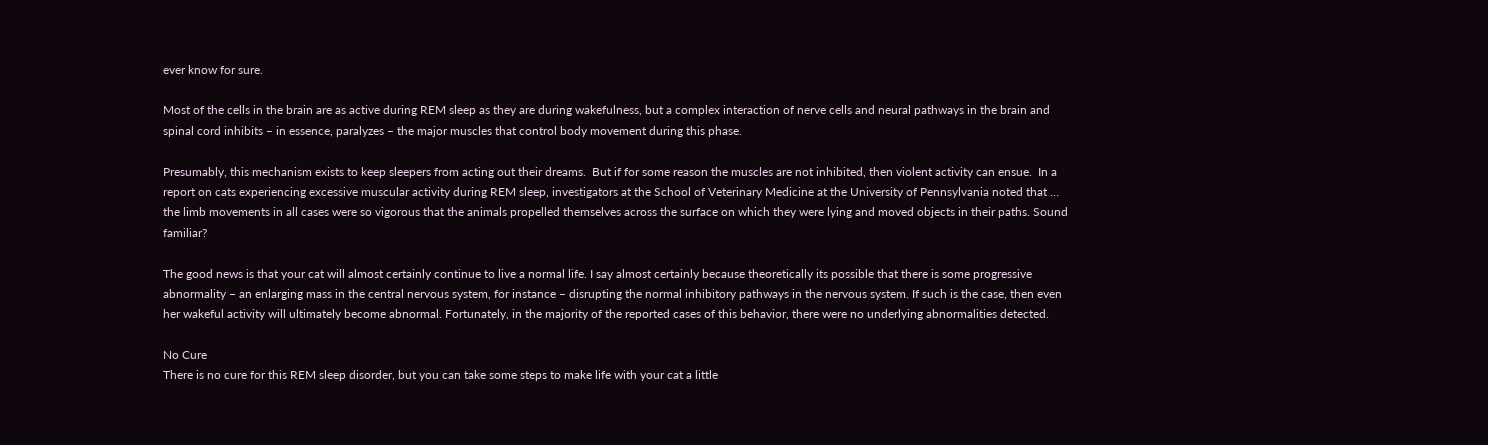ever know for sure.

Most of the cells in the brain are as active during REM sleep as they are during wakefulness, but a complex interaction of nerve cells and neural pathways in the brain and spinal cord inhibits – in essence, paralyzes – the major muscles that control body movement during this phase.

Presumably, this mechanism exists to keep sleepers from acting out their dreams.  But if for some reason the muscles are not inhibited, then violent activity can ensue.  In a report on cats experiencing excessive muscular activity during REM sleep, investigators at the School of Veterinary Medicine at the University of Pennsylvania noted that … the limb movements in all cases were so vigorous that the animals propelled themselves across the surface on which they were lying and moved objects in their paths. Sound familiar?

The good news is that your cat will almost certainly continue to live a normal life. I say almost certainly because theoretically its possible that there is some progressive abnormality – an enlarging mass in the central nervous system, for instance – disrupting the normal inhibitory pathways in the nervous system. If such is the case, then even her wakeful activity will ultimately become abnormal. Fortunately, in the majority of the reported cases of this behavior, there were no underlying abnormalities detected.

No Cure
There is no cure for this REM sleep disorder, but you can take some steps to make life with your cat a little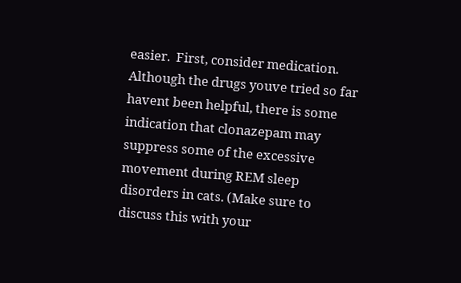easier.  First, consider medication.  Although the drugs youve tried so far havent been helpful, there is some indication that clonazepam may suppress some of the excessive movement during REM sleep disorders in cats. (Make sure to discuss this with your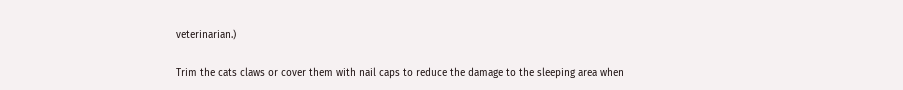veterinarian.)

Trim the cats claws or cover them with nail caps to reduce the damage to the sleeping area when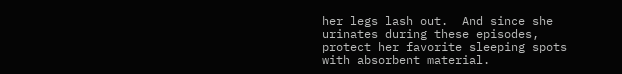her legs lash out.  And since she urinates during these episodes, protect her favorite sleeping spots with absorbent material.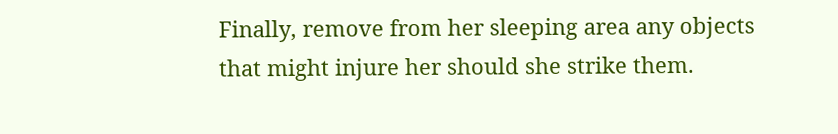Finally, remove from her sleeping area any objects that might injure her should she strike them.